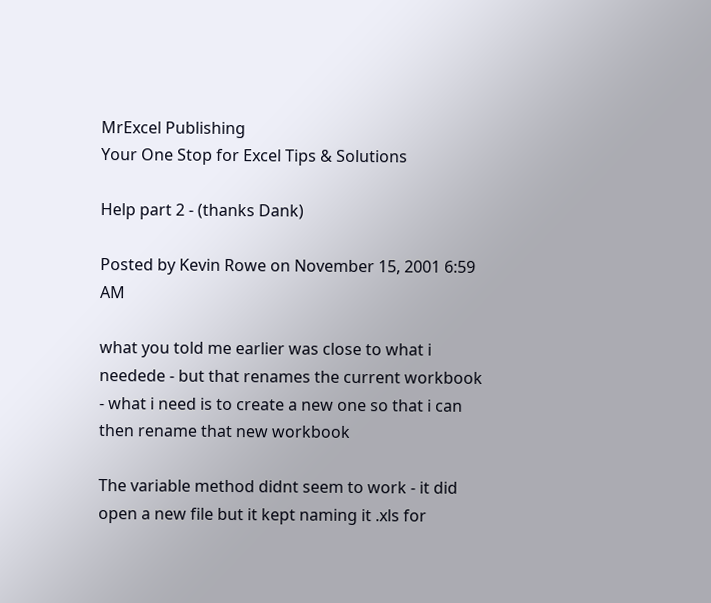MrExcel Publishing
Your One Stop for Excel Tips & Solutions

Help part 2 - (thanks Dank)

Posted by Kevin Rowe on November 15, 2001 6:59 AM

what you told me earlier was close to what i needede - but that renames the current workbook - what i need is to create a new one so that i can then rename that new workbook

The variable method didnt seem to work - it did open a new file but it kept naming it .xls for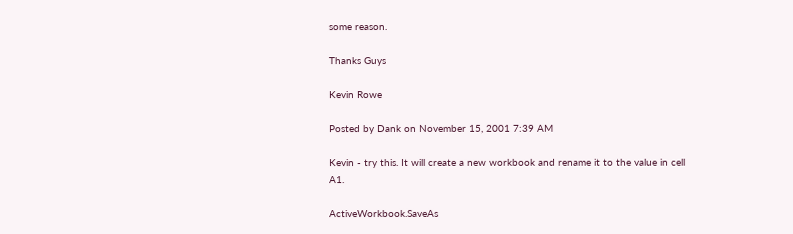some reason.

Thanks Guys

Kevin Rowe

Posted by Dank on November 15, 2001 7:39 AM

Kevin - try this. It will create a new workbook and rename it to the value in cell A1.

ActiveWorkbook.SaveAs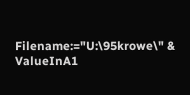Filename:="U:\95krowe\" & ValueInA1